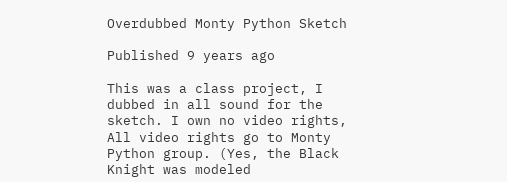Overdubbed Monty Python Sketch

Published 9 years ago

This was a class project, I dubbed in all sound for the sketch. I own no video rights, All video rights go to Monty Python group. (Yes, the Black Knight was modeled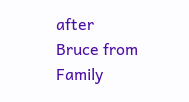after Bruce from Family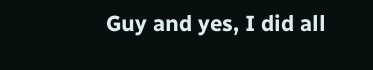Guy and yes, I did all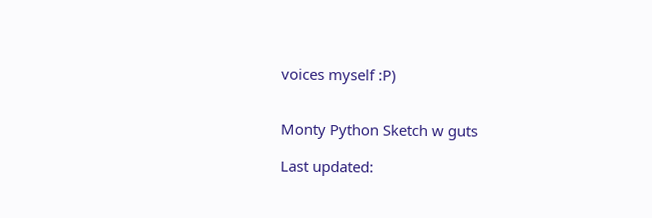voices myself :P)


Monty Python Sketch w guts

Last updated: